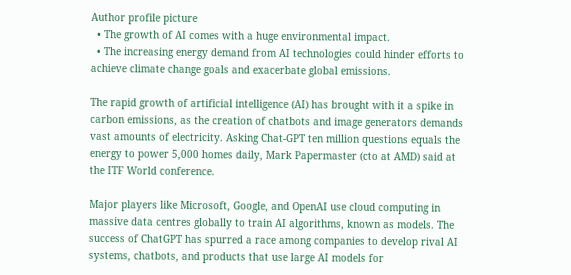Author profile picture
  • The growth of AI comes with a huge environmental impact.
  • The increasing energy demand from AI technologies could hinder efforts to achieve climate change goals and exacerbate global emissions.

The rapid growth of artificial intelligence (AI) has brought with it a spike in carbon emissions, as the creation of chatbots and image generators demands vast amounts of electricity. Asking Chat-GPT ten million questions equals the energy to power 5,000 homes daily, Mark Papermaster (cto at AMD) said at the ITF World conference.

Major players like Microsoft, Google, and OpenAI use cloud computing in massive data centres globally to train AI algorithms, known as models. The success of ChatGPT has spurred a race among companies to develop rival AI systems, chatbots, and products that use large AI models for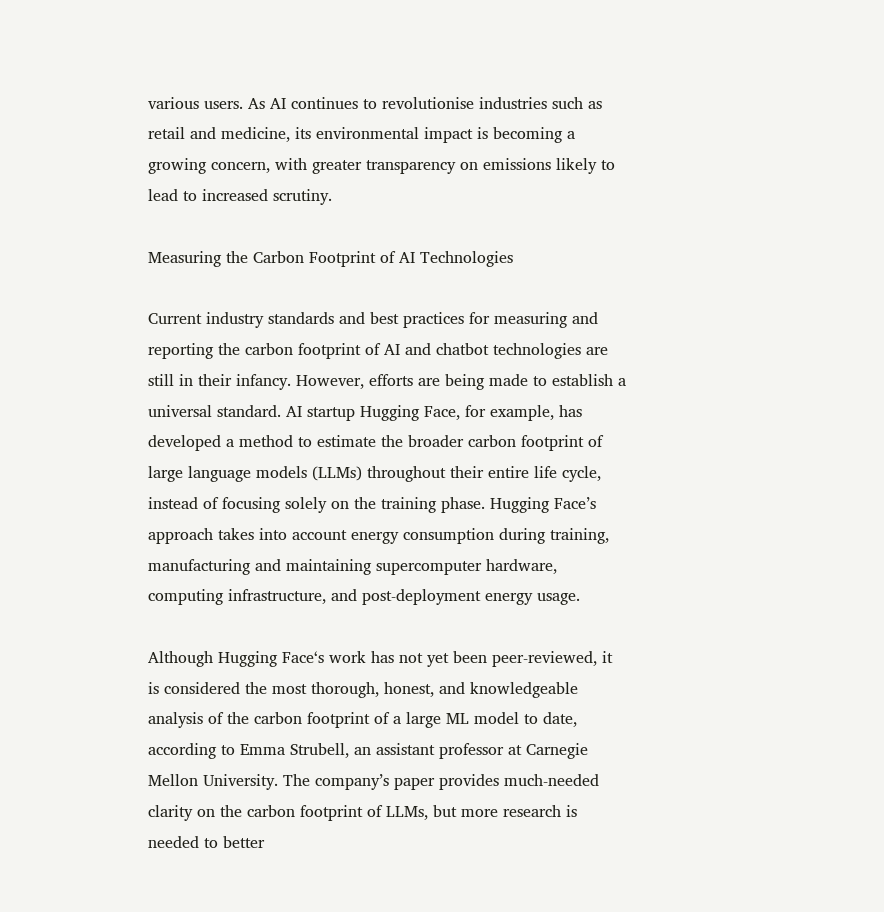various users. As AI continues to revolutionise industries such as retail and medicine, its environmental impact is becoming a growing concern, with greater transparency on emissions likely to lead to increased scrutiny.

Measuring the Carbon Footprint of AI Technologies

Current industry standards and best practices for measuring and reporting the carbon footprint of AI and chatbot technologies are still in their infancy. However, efforts are being made to establish a universal standard. AI startup Hugging Face, for example, has developed a method to estimate the broader carbon footprint of large language models (LLMs) throughout their entire life cycle, instead of focusing solely on the training phase. Hugging Face’s approach takes into account energy consumption during training, manufacturing and maintaining supercomputer hardware, computing infrastructure, and post-deployment energy usage.

Although Hugging Face‘s work has not yet been peer-reviewed, it is considered the most thorough, honest, and knowledgeable analysis of the carbon footprint of a large ML model to date, according to Emma Strubell, an assistant professor at Carnegie Mellon University. The company’s paper provides much-needed clarity on the carbon footprint of LLMs, but more research is needed to better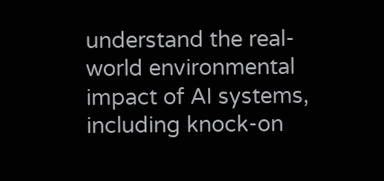understand the real-world environmental impact of AI systems, including knock-on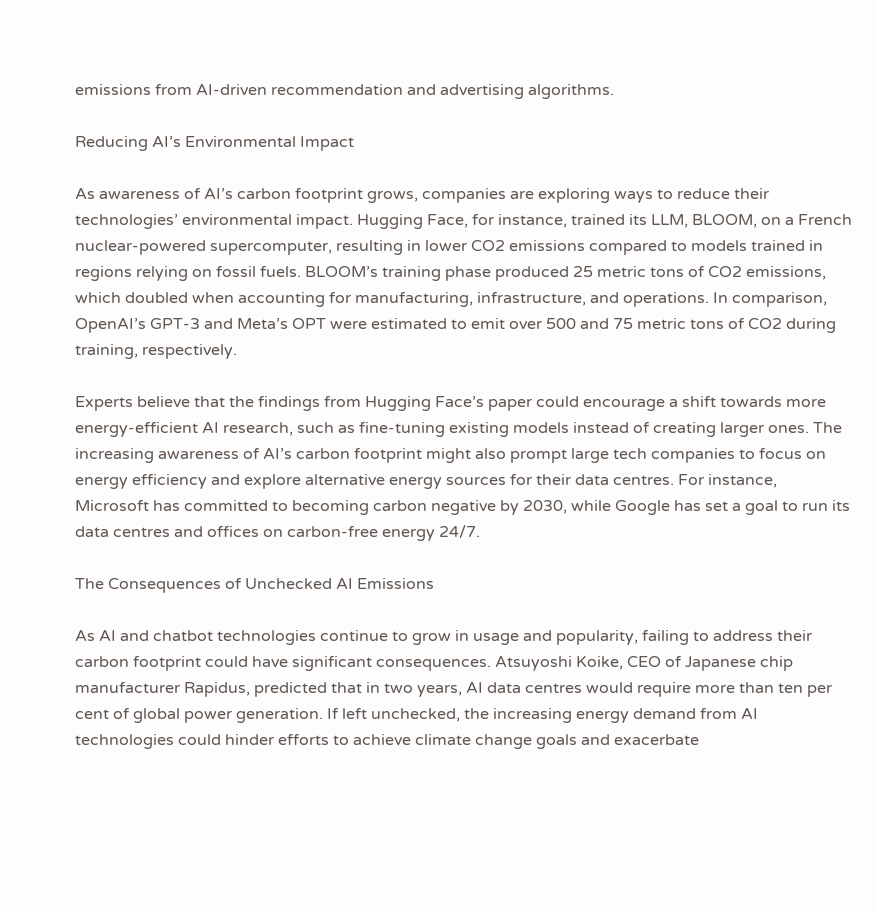emissions from AI-driven recommendation and advertising algorithms.

Reducing AI’s Environmental Impact

As awareness of AI’s carbon footprint grows, companies are exploring ways to reduce their technologies’ environmental impact. Hugging Face, for instance, trained its LLM, BLOOM, on a French nuclear-powered supercomputer, resulting in lower CO2 emissions compared to models trained in regions relying on fossil fuels. BLOOM’s training phase produced 25 metric tons of CO2 emissions, which doubled when accounting for manufacturing, infrastructure, and operations. In comparison, OpenAI’s GPT-3 and Meta’s OPT were estimated to emit over 500 and 75 metric tons of CO2 during training, respectively.

Experts believe that the findings from Hugging Face’s paper could encourage a shift towards more energy-efficient AI research, such as fine-tuning existing models instead of creating larger ones. The increasing awareness of AI’s carbon footprint might also prompt large tech companies to focus on energy efficiency and explore alternative energy sources for their data centres. For instance, Microsoft has committed to becoming carbon negative by 2030, while Google has set a goal to run its data centres and offices on carbon-free energy 24/7.

The Consequences of Unchecked AI Emissions

As AI and chatbot technologies continue to grow in usage and popularity, failing to address their carbon footprint could have significant consequences. Atsuyoshi Koike, CEO of Japanese chip manufacturer Rapidus, predicted that in two years, AI data centres would require more than ten per cent of global power generation. If left unchecked, the increasing energy demand from AI technologies could hinder efforts to achieve climate change goals and exacerbate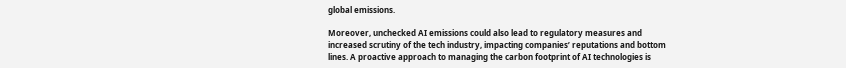global emissions.

Moreover, unchecked AI emissions could also lead to regulatory measures and increased scrutiny of the tech industry, impacting companies’ reputations and bottom lines. A proactive approach to managing the carbon footprint of AI technologies is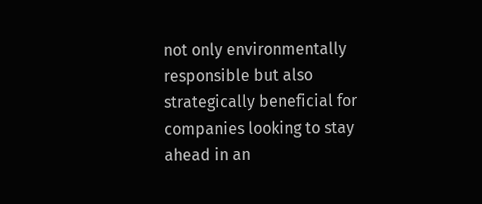not only environmentally responsible but also strategically beneficial for companies looking to stay ahead in an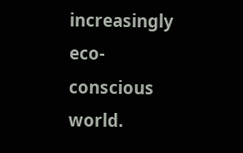increasingly eco-conscious world.